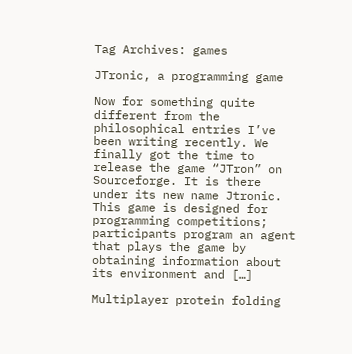Tag Archives: games

JTronic, a programming game

Now for something quite different from the philosophical entries I’ve been writing recently. We finally got the time to release the game “JTron” on Sourceforge. It is there under its new name Jtronic. This game is designed for programming competitions; participants program an agent that plays the game by obtaining information about its environment and […]

Multiplayer protein folding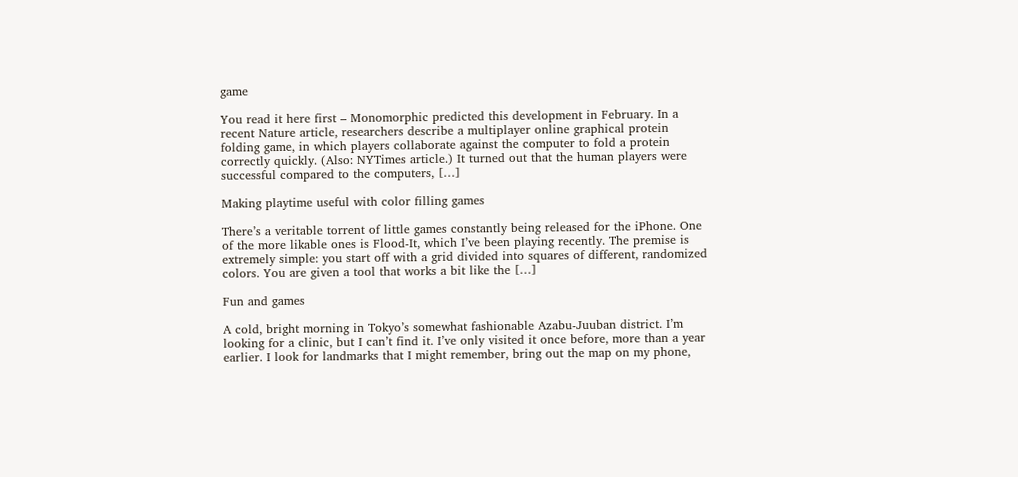game

You read it here first – Monomorphic predicted this development in February. In a recent Nature article, researchers describe a multiplayer online graphical protein folding game, in which players collaborate against the computer to fold a protein correctly quickly. (Also: NYTimes article.) It turned out that the human players were successful compared to the computers, […]

Making playtime useful with color filling games

There’s a veritable torrent of little games constantly being released for the iPhone. One of the more likable ones is Flood-It, which I’ve been playing recently. The premise is extremely simple: you start off with a grid divided into squares of different, randomized colors. You are given a tool that works a bit like the […]

Fun and games

A cold, bright morning in Tokyo’s somewhat fashionable Azabu-Juuban district. I’m looking for a clinic, but I can’t find it. I’ve only visited it once before, more than a year earlier. I look for landmarks that I might remember, bring out the map on my phone,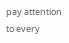pay attention to every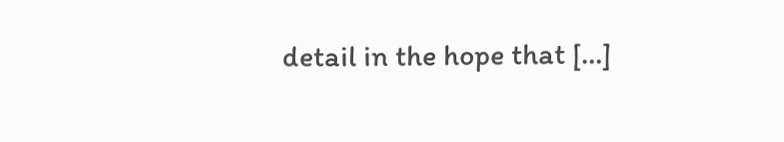detail in the hope that […]